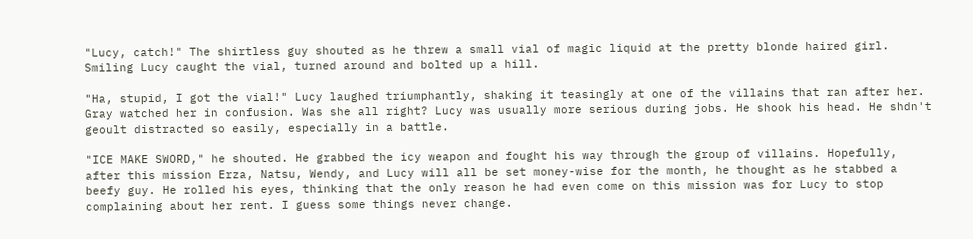"Lucy, catch!" The shirtless guy shouted as he threw a small vial of magic liquid at the pretty blonde haired girl. Smiling Lucy caught the vial, turned around and bolted up a hill.

"Ha, stupid, I got the vial!" Lucy laughed triumphantly, shaking it teasingly at one of the villains that ran after her. Gray watched her in confusion. Was she all right? Lucy was usually more serious during jobs. He shook his head. He shdn't geoult distracted so easily, especially in a battle.

"ICE MAKE SWORD," he shouted. He grabbed the icy weapon and fought his way through the group of villains. Hopefully, after this mission Erza, Natsu, Wendy, and Lucy will all be set money-wise for the month, he thought as he stabbed a beefy guy. He rolled his eyes, thinking that the only reason he had even come on this mission was for Lucy to stop complaining about her rent. I guess some things never change.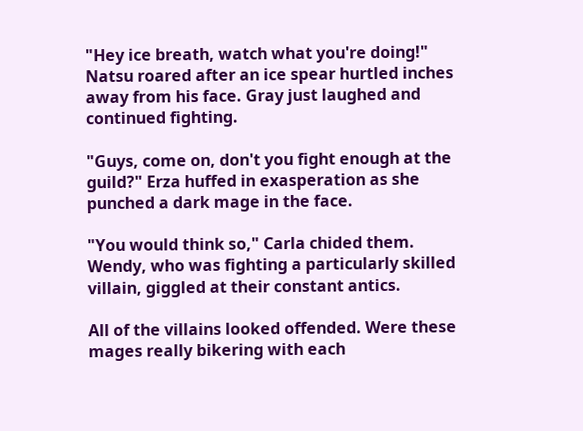"Hey ice breath, watch what you're doing!" Natsu roared after an ice spear hurtled inches away from his face. Gray just laughed and continued fighting.

"Guys, come on, don't you fight enough at the guild?" Erza huffed in exasperation as she punched a dark mage in the face.

"You would think so," Carla chided them. Wendy, who was fighting a particularly skilled villain, giggled at their constant antics.

All of the villains looked offended. Were these mages really bikering with each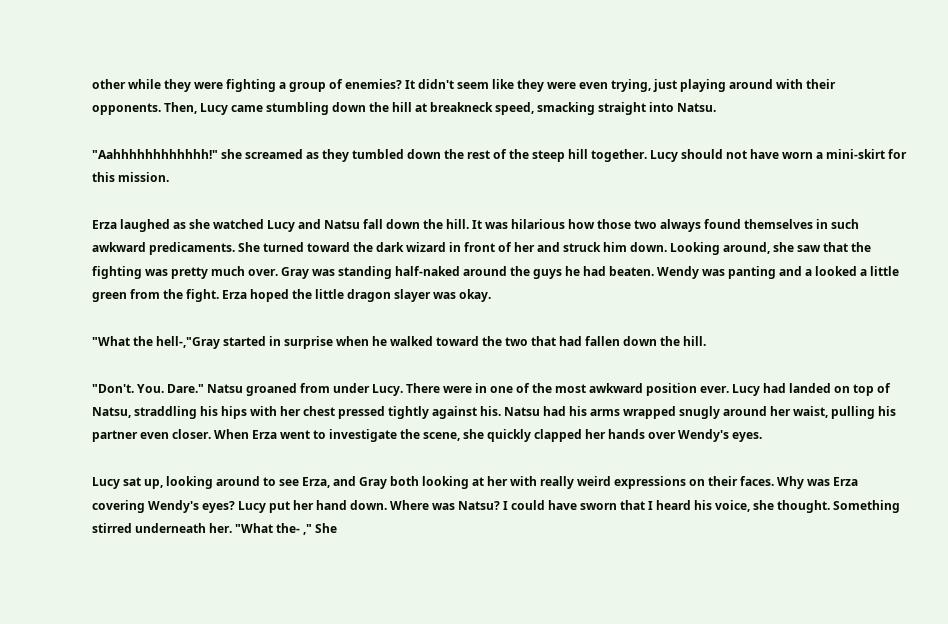other while they were fighting a group of enemies? It didn't seem like they were even trying, just playing around with their opponents. Then, Lucy came stumbling down the hill at breakneck speed, smacking straight into Natsu.

"Aahhhhhhhhhhhh!" she screamed as they tumbled down the rest of the steep hill together. Lucy should not have worn a mini-skirt for this mission.

Erza laughed as she watched Lucy and Natsu fall down the hill. It was hilarious how those two always found themselves in such awkward predicaments. She turned toward the dark wizard in front of her and struck him down. Looking around, she saw that the fighting was pretty much over. Gray was standing half-naked around the guys he had beaten. Wendy was panting and a looked a little green from the fight. Erza hoped the little dragon slayer was okay.

"What the hell-,"Gray started in surprise when he walked toward the two that had fallen down the hill.

"Don't. You. Dare." Natsu groaned from under Lucy. There were in one of the most awkward position ever. Lucy had landed on top of Natsu, straddling his hips with her chest pressed tightly against his. Natsu had his arms wrapped snugly around her waist, pulling his partner even closer. When Erza went to investigate the scene, she quickly clapped her hands over Wendy's eyes.

Lucy sat up, looking around to see Erza, and Gray both looking at her with really weird expressions on their faces. Why was Erza covering Wendy's eyes? Lucy put her hand down. Where was Natsu? I could have sworn that I heard his voice, she thought. Something stirred underneath her. "What the- ," She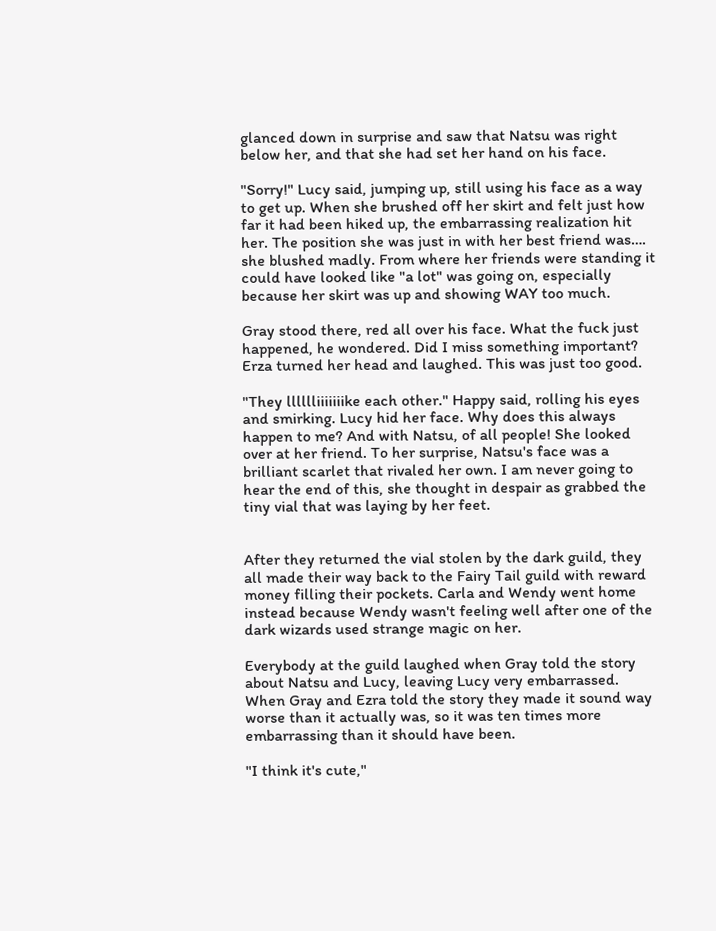glanced down in surprise and saw that Natsu was right below her, and that she had set her hand on his face.

"Sorry!" Lucy said, jumping up, still using his face as a way to get up. When she brushed off her skirt and felt just how far it had been hiked up, the embarrassing realization hit her. The position she was just in with her best friend was…. she blushed madly. From where her friends were standing it could have looked like "a lot" was going on, especially because her skirt was up and showing WAY too much.

Gray stood there, red all over his face. What the fuck just happened, he wondered. Did I miss something important? Erza turned her head and laughed. This was just too good.

"They lllllliiiiiiike each other." Happy said, rolling his eyes and smirking. Lucy hid her face. Why does this always happen to me? And with Natsu, of all people! She looked over at her friend. To her surprise, Natsu's face was a brilliant scarlet that rivaled her own. I am never going to hear the end of this, she thought in despair as grabbed the tiny vial that was laying by her feet.


After they returned the vial stolen by the dark guild, they all made their way back to the Fairy Tail guild with reward money filling their pockets. Carla and Wendy went home instead because Wendy wasn't feeling well after one of the dark wizards used strange magic on her.

Everybody at the guild laughed when Gray told the story about Natsu and Lucy, leaving Lucy very embarrassed. When Gray and Ezra told the story they made it sound way worse than it actually was, so it was ten times more embarrassing than it should have been.

"I think it's cute,"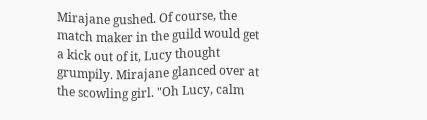Mirajane gushed. Of course, the match maker in the guild would get a kick out of it, Lucy thought grumpily. Mirajane glanced over at the scowling girl. "Oh Lucy, calm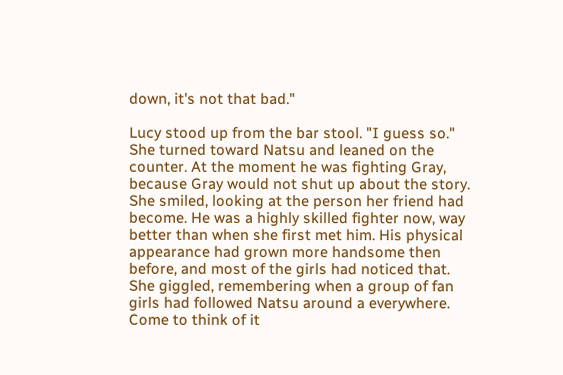down, it's not that bad."

Lucy stood up from the bar stool. "I guess so." She turned toward Natsu and leaned on the counter. At the moment he was fighting Gray, because Gray would not shut up about the story. She smiled, looking at the person her friend had become. He was a highly skilled fighter now, way better than when she first met him. His physical appearance had grown more handsome then before, and most of the girls had noticed that. She giggled, remembering when a group of fan girls had followed Natsu around a everywhere. Come to think of it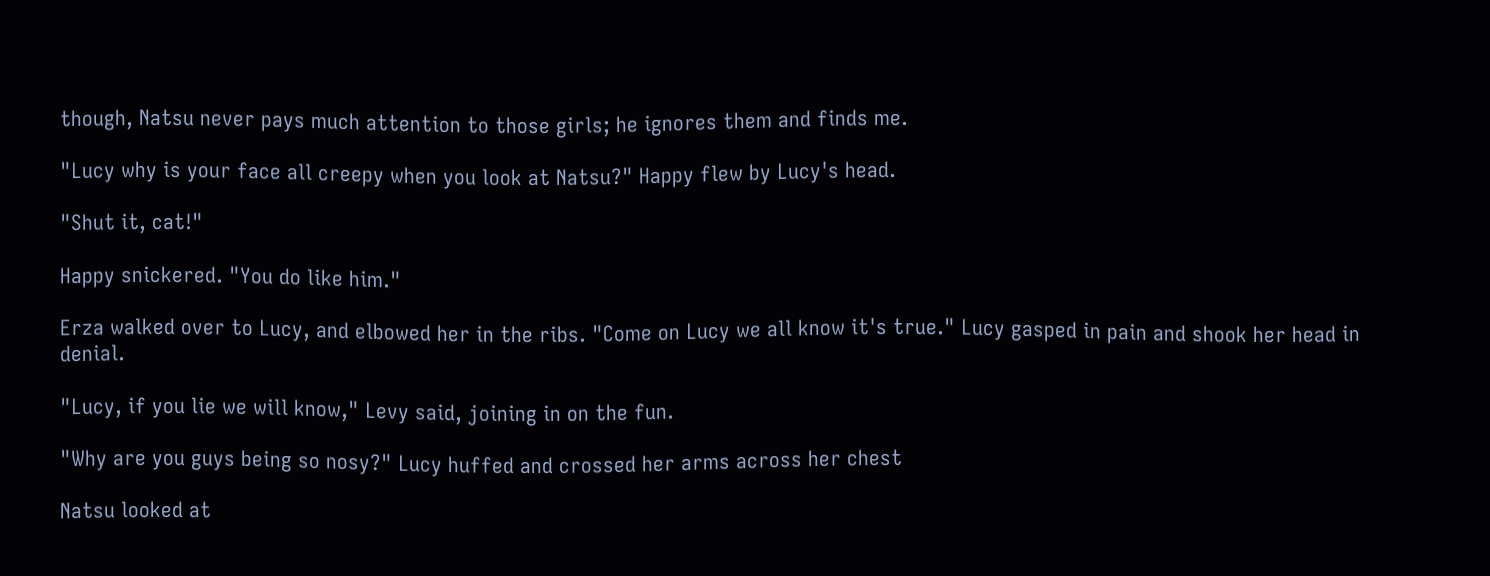though, Natsu never pays much attention to those girls; he ignores them and finds me.

"Lucy why is your face all creepy when you look at Natsu?" Happy flew by Lucy's head.

"Shut it, cat!"

Happy snickered. "You do like him."

Erza walked over to Lucy, and elbowed her in the ribs. "Come on Lucy we all know it's true." Lucy gasped in pain and shook her head in denial.

"Lucy, if you lie we will know," Levy said, joining in on the fun.

"Why are you guys being so nosy?" Lucy huffed and crossed her arms across her chest

Natsu looked at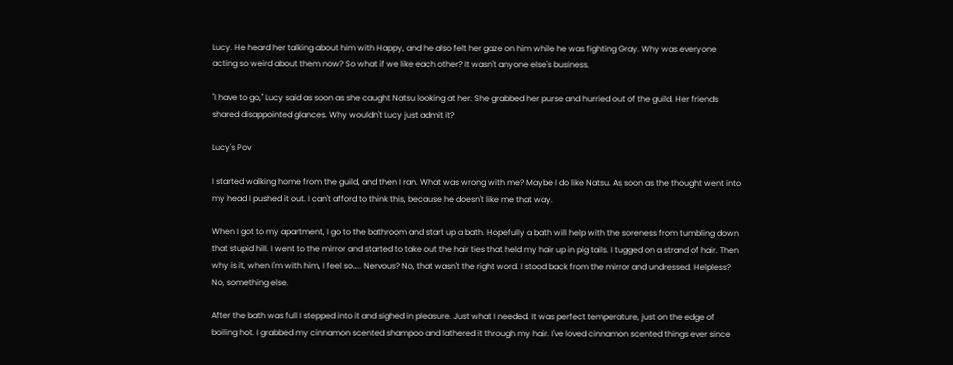Lucy. He heard her talking about him with Happy, and he also felt her gaze on him while he was fighting Gray. Why was everyone acting so weird about them now? So what if we like each other? It wasn't anyone else's business.

"I have to go," Lucy said as soon as she caught Natsu looking at her. She grabbed her purse and hurried out of the guild. Her friends shared disappointed glances. Why wouldn't Lucy just admit it?

Lucy's Pov

I started walking home from the guild, and then I ran. What was wrong with me? Maybe I do like Natsu. As soon as the thought went into my head I pushed it out. I can't afford to think this, because he doesn't like me that way.

When I got to my apartment, I go to the bathroom and start up a bath. Hopefully a bath will help with the soreness from tumbling down that stupid hill. I went to the mirror and started to take out the hair ties that held my hair up in pig tails. I tugged on a strand of hair. Then why is it, when I'm with him, I feel so….. Nervous? No, that wasn't the right word. I stood back from the mirror and undressed. Helpless? No, something else.

After the bath was full I stepped into it and sighed in pleasure. Just what I needed. It was perfect temperature, just on the edge of boiling hot. I grabbed my cinnamon scented shampoo and lathered it through my hair. I've loved cinnamon scented things ever since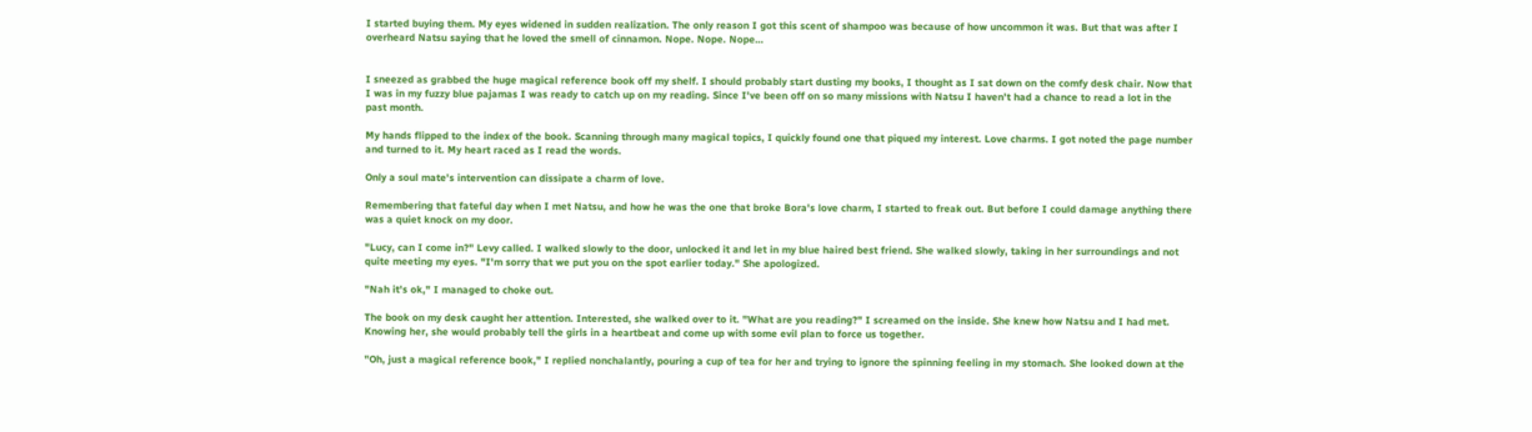I started buying them. My eyes widened in sudden realization. The only reason I got this scent of shampoo was because of how uncommon it was. But that was after I overheard Natsu saying that he loved the smell of cinnamon. Nope. Nope. Nope…


I sneezed as grabbed the huge magical reference book off my shelf. I should probably start dusting my books, I thought as I sat down on the comfy desk chair. Now that I was in my fuzzy blue pajamas I was ready to catch up on my reading. Since I've been off on so many missions with Natsu I haven't had a chance to read a lot in the past month.

My hands flipped to the index of the book. Scanning through many magical topics, I quickly found one that piqued my interest. Love charms. I got noted the page number and turned to it. My heart raced as I read the words.

Only a soul mate's intervention can dissipate a charm of love.

Remembering that fateful day when I met Natsu, and how he was the one that broke Bora's love charm, I started to freak out. But before I could damage anything there was a quiet knock on my door.

"Lucy, can I come in?" Levy called. I walked slowly to the door, unlocked it and let in my blue haired best friend. She walked slowly, taking in her surroundings and not quite meeting my eyes. "I'm sorry that we put you on the spot earlier today." She apologized.

"Nah it's ok," I managed to choke out.

The book on my desk caught her attention. Interested, she walked over to it. "What are you reading?" I screamed on the inside. She knew how Natsu and I had met. Knowing her, she would probably tell the girls in a heartbeat and come up with some evil plan to force us together.

"Oh, just a magical reference book," I replied nonchalantly, pouring a cup of tea for her and trying to ignore the spinning feeling in my stomach. She looked down at the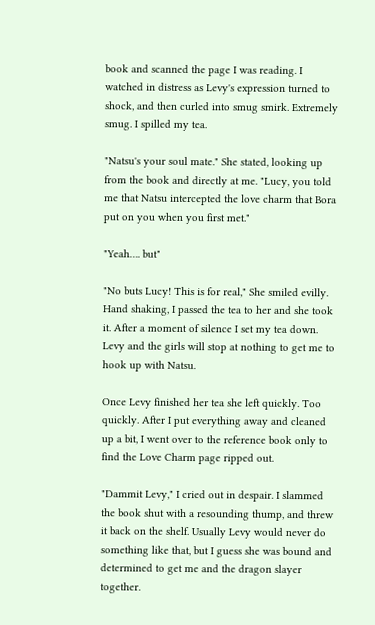book and scanned the page I was reading. I watched in distress as Levy's expression turned to shock, and then curled into smug smirk. Extremely smug. I spilled my tea.

"Natsu's your soul mate." She stated, looking up from the book and directly at me. "Lucy, you told me that Natsu intercepted the love charm that Bora put on you when you first met."

"Yeah…. but"

"No buts Lucy! This is for real," She smiled evilly. Hand shaking, I passed the tea to her and she took it. After a moment of silence I set my tea down. Levy and the girls will stop at nothing to get me to hook up with Natsu.

Once Levy finished her tea she left quickly. Too quickly. After I put everything away and cleaned up a bit, I went over to the reference book only to find the Love Charm page ripped out.

"Dammit Levy," I cried out in despair. I slammed the book shut with a resounding thump, and threw it back on the shelf. Usually Levy would never do something like that, but I guess she was bound and determined to get me and the dragon slayer together.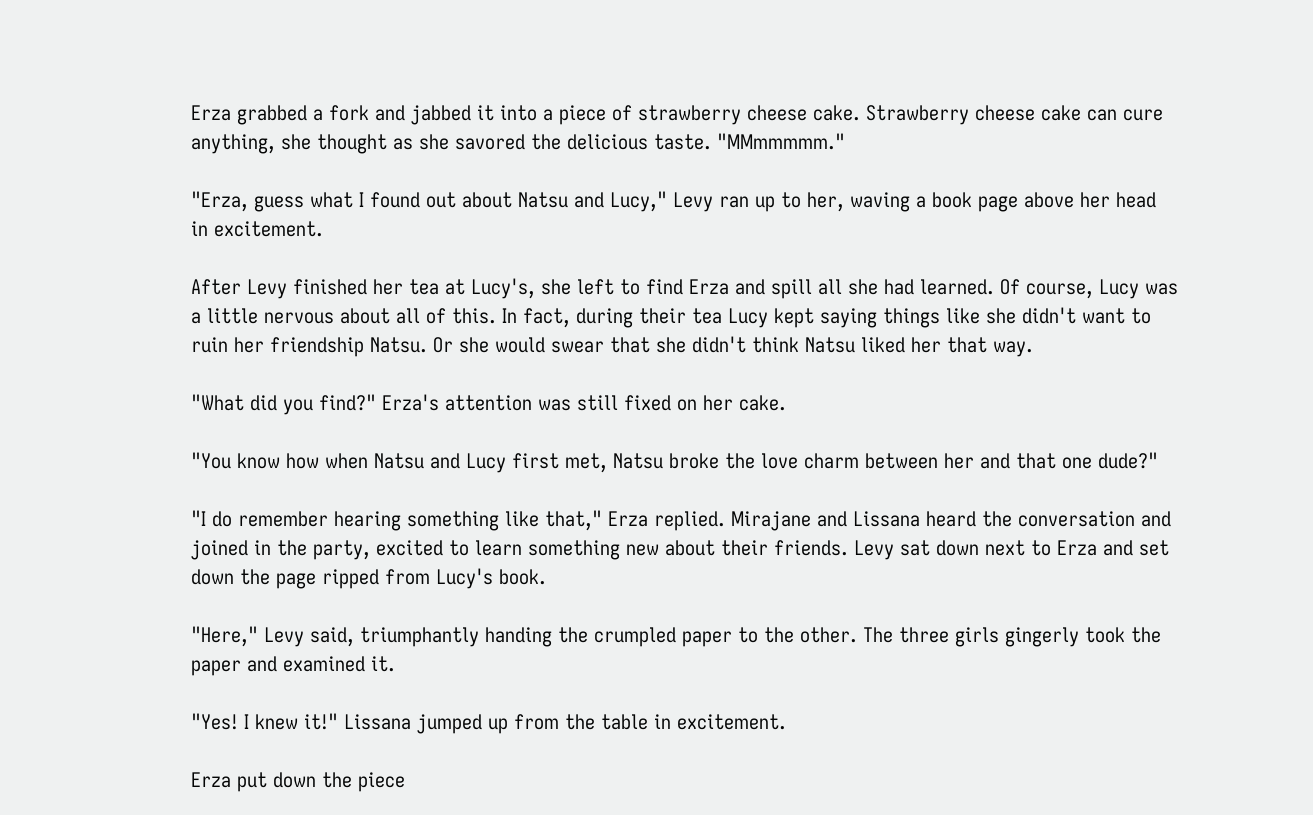Erza grabbed a fork and jabbed it into a piece of strawberry cheese cake. Strawberry cheese cake can cure anything, she thought as she savored the delicious taste. "MMmmmmm."

"Erza, guess what I found out about Natsu and Lucy," Levy ran up to her, waving a book page above her head in excitement.

After Levy finished her tea at Lucy's, she left to find Erza and spill all she had learned. Of course, Lucy was a little nervous about all of this. In fact, during their tea Lucy kept saying things like she didn't want to ruin her friendship Natsu. Or she would swear that she didn't think Natsu liked her that way.

"What did you find?" Erza's attention was still fixed on her cake.

"You know how when Natsu and Lucy first met, Natsu broke the love charm between her and that one dude?"

"I do remember hearing something like that," Erza replied. Mirajane and Lissana heard the conversation and joined in the party, excited to learn something new about their friends. Levy sat down next to Erza and set down the page ripped from Lucy's book.

"Here," Levy said, triumphantly handing the crumpled paper to the other. The three girls gingerly took the paper and examined it.

"Yes! I knew it!" Lissana jumped up from the table in excitement.

Erza put down the piece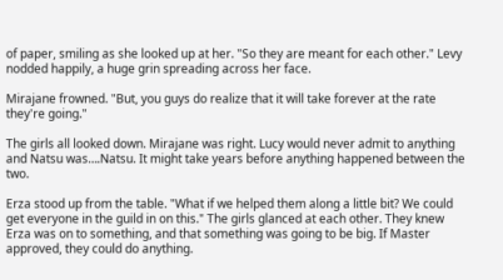of paper, smiling as she looked up at her. "So they are meant for each other." Levy nodded happily, a huge grin spreading across her face.

Mirajane frowned. "But, you guys do realize that it will take forever at the rate they're going."

The girls all looked down. Mirajane was right. Lucy would never admit to anything and Natsu was….Natsu. It might take years before anything happened between the two.

Erza stood up from the table. "What if we helped them along a little bit? We could get everyone in the guild in on this." The girls glanced at each other. They knew Erza was on to something, and that something was going to be big. If Master approved, they could do anything.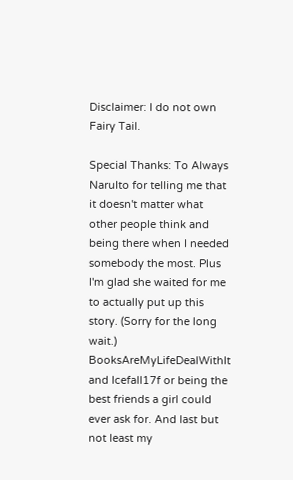Disclaimer: I do not own Fairy Tail.

Special Thanks: To Always NaruIto for telling me that it doesn't matter what other people think and being there when I needed somebody the most. Plus I'm glad she waited for me to actually put up this story. (Sorry for the long wait.) BooksAreMyLifeDealWithIt and Icefall17f or being the best friends a girl could ever ask for. And last but not least my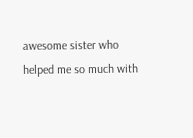awesome sister who helped me so much with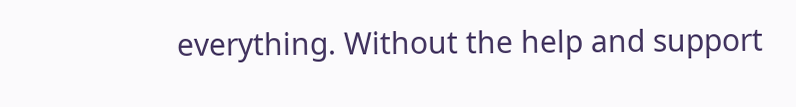everything. Without the help and support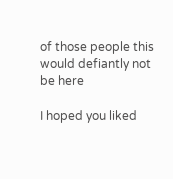of those people this would defiantly not be here

I hoped you liked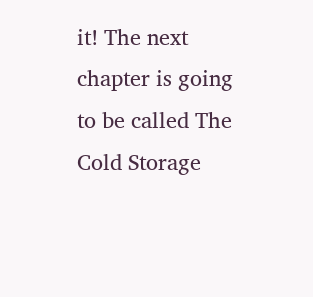it! The next chapter is going to be called The Cold Storage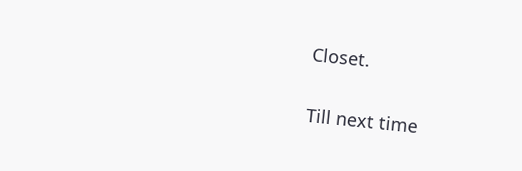Closet.

Till next time